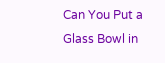Can You Put a Glass Bowl in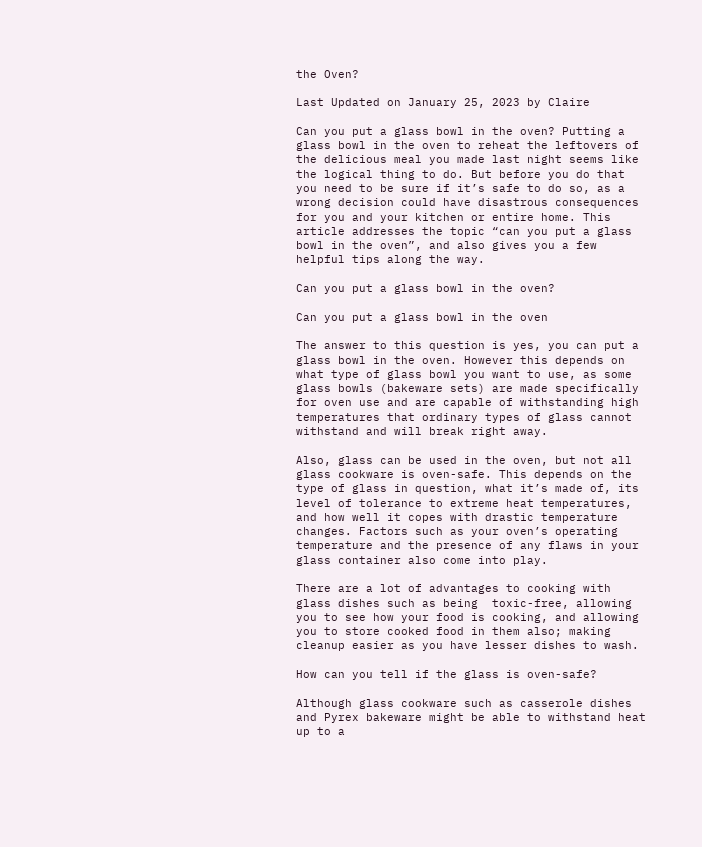the Oven?

Last Updated on January 25, 2023 by Claire

Can you put a glass bowl in the oven? Putting a glass bowl in the oven to reheat the leftovers of the delicious meal you made last night seems like the logical thing to do. But before you do that you need to be sure if it’s safe to do so, as a wrong decision could have disastrous consequences for you and your kitchen or entire home. This article addresses the topic “can you put a glass bowl in the oven”, and also gives you a few helpful tips along the way.

Can you put a glass bowl in the oven?

Can you put a glass bowl in the oven

The answer to this question is yes, you can put a glass bowl in the oven. However this depends on what type of glass bowl you want to use, as some glass bowls (bakeware sets) are made specifically for oven use and are capable of withstanding high temperatures that ordinary types of glass cannot withstand and will break right away.

Also, glass can be used in the oven, but not all glass cookware is oven-safe. This depends on the type of glass in question, what it’s made of, its level of tolerance to extreme heat temperatures, and how well it copes with drastic temperature changes. Factors such as your oven’s operating temperature and the presence of any flaws in your glass container also come into play.

There are a lot of advantages to cooking with glass dishes such as being  toxic-free, allowing you to see how your food is cooking, and allowing you to store cooked food in them also; making cleanup easier as you have lesser dishes to wash.

How can you tell if the glass is oven-safe?

Although glass cookware such as casserole dishes and Pyrex bakeware might be able to withstand heat up to a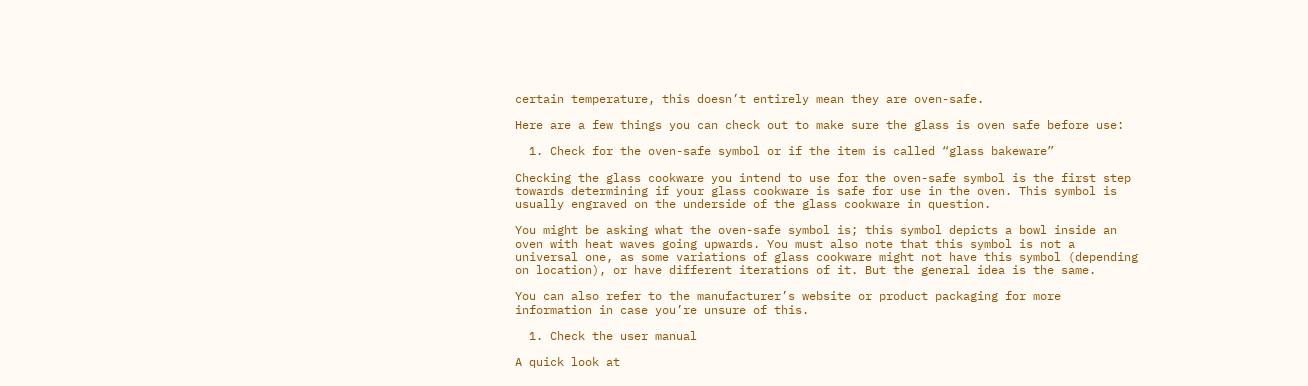certain temperature, this doesn’t entirely mean they are oven-safe.

Here are a few things you can check out to make sure the glass is oven safe before use:

  1. Check for the oven-safe symbol or if the item is called “glass bakeware”

Checking the glass cookware you intend to use for the oven-safe symbol is the first step towards determining if your glass cookware is safe for use in the oven. This symbol is usually engraved on the underside of the glass cookware in question.

You might be asking what the oven-safe symbol is; this symbol depicts a bowl inside an oven with heat waves going upwards. You must also note that this symbol is not a universal one, as some variations of glass cookware might not have this symbol (depending on location), or have different iterations of it. But the general idea is the same.

You can also refer to the manufacturer’s website or product packaging for more information in case you’re unsure of this.

  1. Check the user manual

A quick look at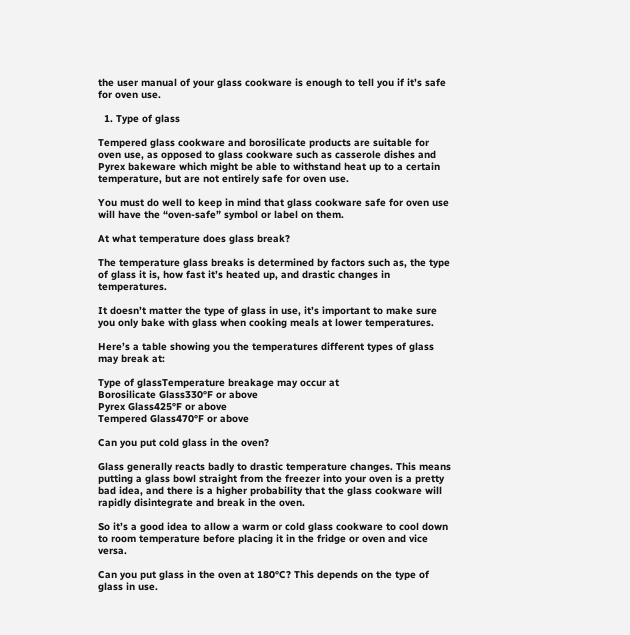the user manual of your glass cookware is enough to tell you if it’s safe for oven use.

  1. Type of glass

Tempered glass cookware and borosilicate products are suitable for oven use, as opposed to glass cookware such as casserole dishes and Pyrex bakeware which might be able to withstand heat up to a certain temperature, but are not entirely safe for oven use.

You must do well to keep in mind that glass cookware safe for oven use will have the “oven-safe” symbol or label on them.

At what temperature does glass break?

The temperature glass breaks is determined by factors such as, the type of glass it is, how fast it’s heated up, and drastic changes in temperatures.

It doesn’t matter the type of glass in use, it’s important to make sure you only bake with glass when cooking meals at lower temperatures.

Here’s a table showing you the temperatures different types of glass may break at:

Type of glassTemperature breakage may occur at
Borosilicate Glass330°F or above
Pyrex Glass425°F or above
Tempered Glass470°F or above

Can you put cold glass in the oven?

Glass generally reacts badly to drastic temperature changes. This means putting a glass bowl straight from the freezer into your oven is a pretty bad idea, and there is a higher probability that the glass cookware will rapidly disintegrate and break in the oven.

So it’s a good idea to allow a warm or cold glass cookware to cool down to room temperature before placing it in the fridge or oven and vice versa.

Can you put glass in the oven at 180°C? This depends on the type of glass in use.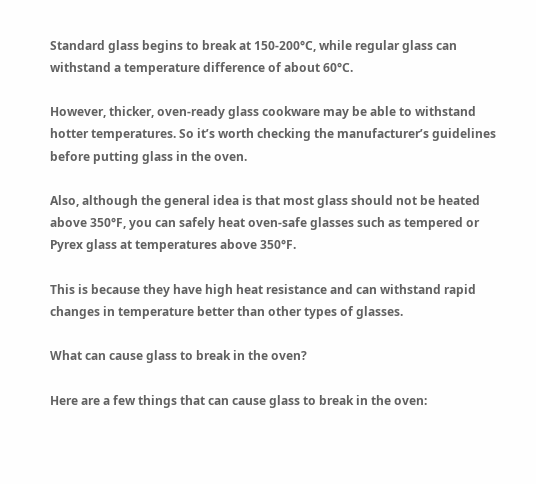Standard glass begins to break at 150-200°C, while regular glass can withstand a temperature difference of about 60°C.

However, thicker, oven-ready glass cookware may be able to withstand hotter temperatures. So it’s worth checking the manufacturer’s guidelines before putting glass in the oven.

Also, although the general idea is that most glass should not be heated above 350°F, you can safely heat oven-safe glasses such as tempered or Pyrex glass at temperatures above 350°F.

This is because they have high heat resistance and can withstand rapid changes in temperature better than other types of glasses.

What can cause glass to break in the oven?

Here are a few things that can cause glass to break in the oven: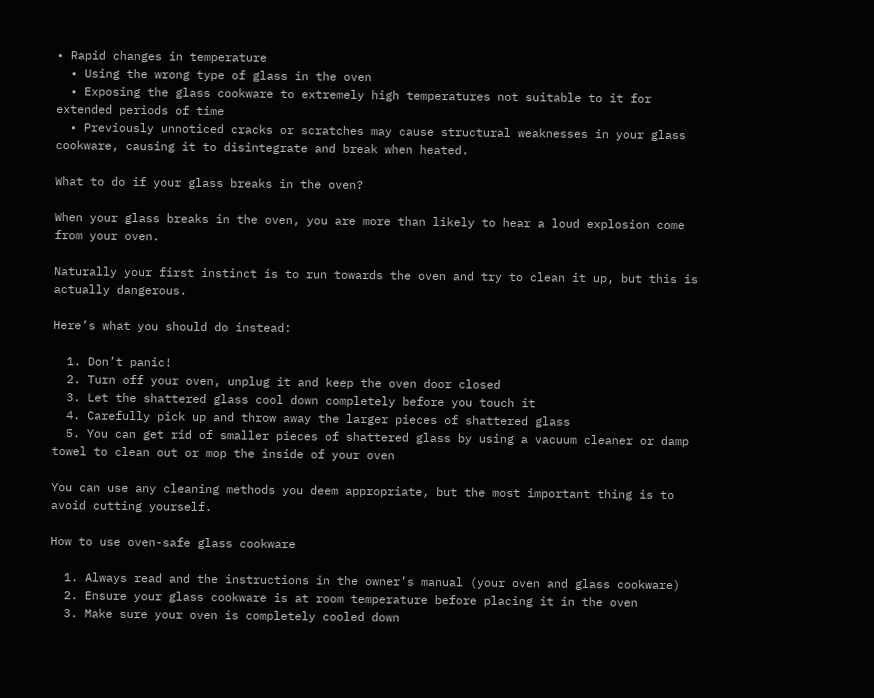• Rapid changes in temperature
  • Using the wrong type of glass in the oven
  • Exposing the glass cookware to extremely high temperatures not suitable to it for extended periods of time
  • Previously unnoticed cracks or scratches may cause structural weaknesses in your glass cookware, causing it to disintegrate and break when heated.

What to do if your glass breaks in the oven?

When your glass breaks in the oven, you are more than likely to hear a loud explosion come from your oven.

Naturally your first instinct is to run towards the oven and try to clean it up, but this is actually dangerous.

Here’s what you should do instead:

  1. Don’t panic!
  2. Turn off your oven, unplug it and keep the oven door closed
  3. Let the shattered glass cool down completely before you touch it
  4. Carefully pick up and throw away the larger pieces of shattered glass
  5. You can get rid of smaller pieces of shattered glass by using a vacuum cleaner or damp towel to clean out or mop the inside of your oven

You can use any cleaning methods you deem appropriate, but the most important thing is to avoid cutting yourself.

How to use oven-safe glass cookware

  1. Always read and the instructions in the owner’s manual (your oven and glass cookware)
  2. Ensure your glass cookware is at room temperature before placing it in the oven
  3. Make sure your oven is completely cooled down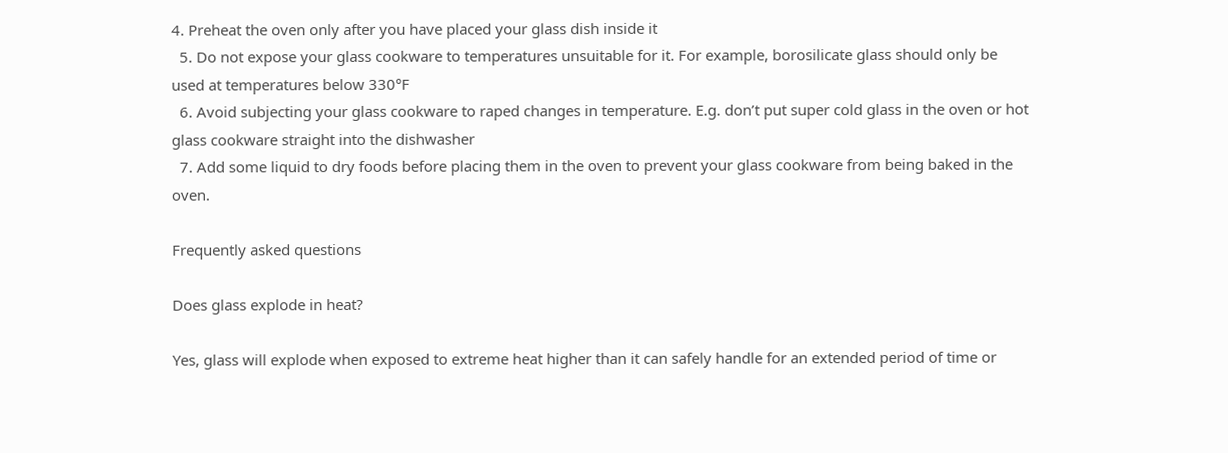4. Preheat the oven only after you have placed your glass dish inside it
  5. Do not expose your glass cookware to temperatures unsuitable for it. For example, borosilicate glass should only be used at temperatures below 330°F
  6. Avoid subjecting your glass cookware to raped changes in temperature. E.g. don’t put super cold glass in the oven or hot glass cookware straight into the dishwasher
  7. Add some liquid to dry foods before placing them in the oven to prevent your glass cookware from being baked in the oven.

Frequently asked questions

Does glass explode in heat?

Yes, glass will explode when exposed to extreme heat higher than it can safely handle for an extended period of time or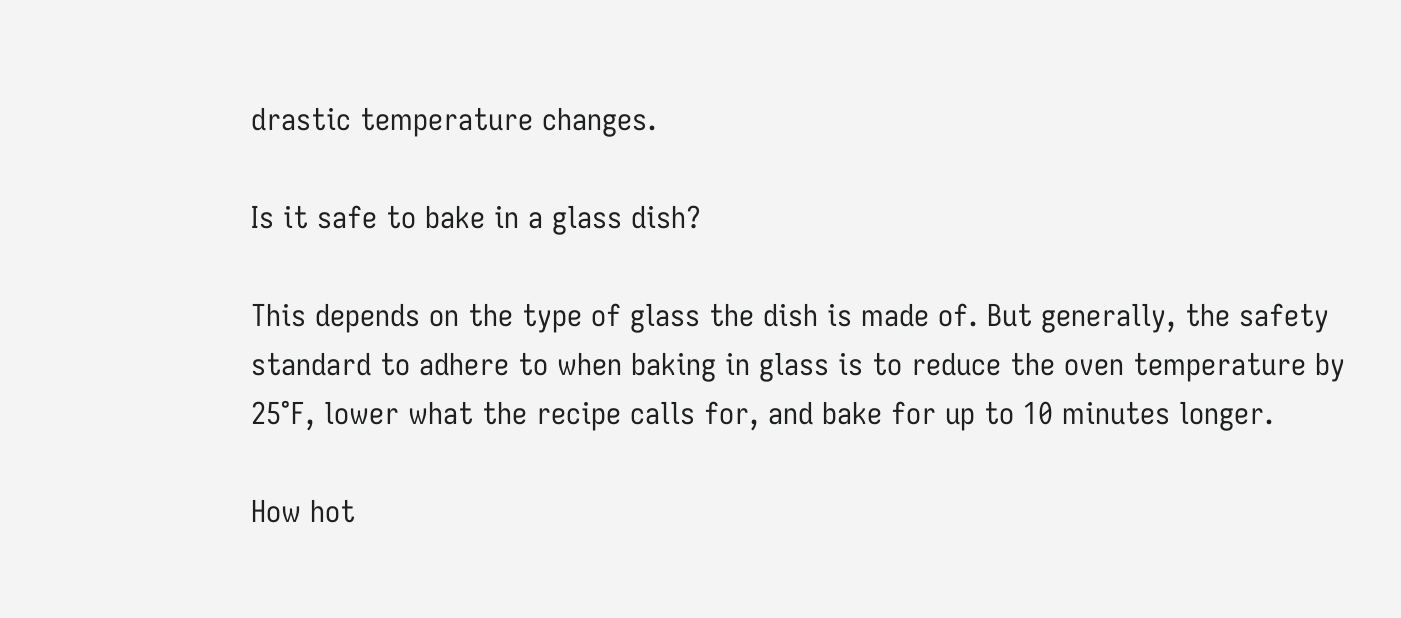drastic temperature changes.

Is it safe to bake in a glass dish?

This depends on the type of glass the dish is made of. But generally, the safety standard to adhere to when baking in glass is to reduce the oven temperature by 25°F, lower what the recipe calls for, and bake for up to 10 minutes longer.

How hot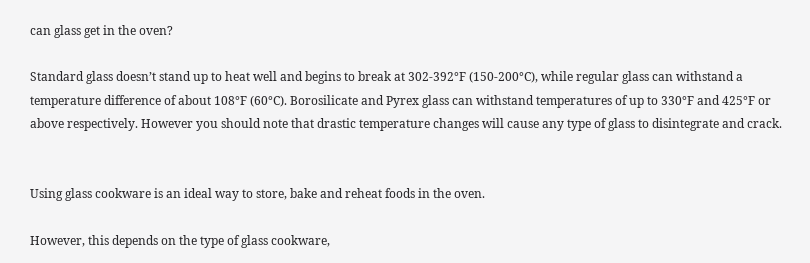can glass get in the oven?

Standard glass doesn’t stand up to heat well and begins to break at 302-392°F (150-200°C), while regular glass can withstand a temperature difference of about 108°F (60°C). Borosilicate and Pyrex glass can withstand temperatures of up to 330°F and 425°F or above respectively. However you should note that drastic temperature changes will cause any type of glass to disintegrate and crack.


Using glass cookware is an ideal way to store, bake and reheat foods in the oven.

However, this depends on the type of glass cookware,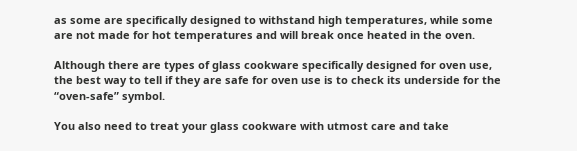as some are specifically designed to withstand high temperatures, while some are not made for hot temperatures and will break once heated in the oven.

Although there are types of glass cookware specifically designed for oven use, the best way to tell if they are safe for oven use is to check its underside for the “oven-safe” symbol.

You also need to treat your glass cookware with utmost care and take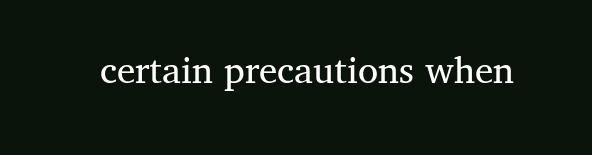certain precautions when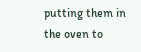putting them in the oven to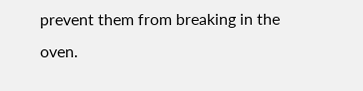prevent them from breaking in the oven.